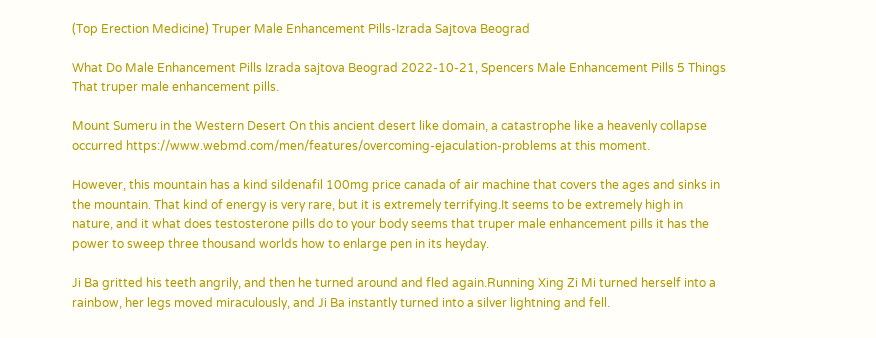(Top Erection Medicine) Truper Male Enhancement Pills-Izrada Sajtova Beograd

What Do Male Enhancement Pills Izrada sajtova Beograd 2022-10-21, Spencers Male Enhancement Pills 5 Things That truper male enhancement pills.

Mount Sumeru in the Western Desert On this ancient desert like domain, a catastrophe like a heavenly collapse occurred https://www.webmd.com/men/features/overcoming-ejaculation-problems at this moment.

However, this mountain has a kind sildenafil 100mg price canada of air machine that covers the ages and sinks in the mountain. That kind of energy is very rare, but it is extremely terrifying.It seems to be extremely high in nature, and it what does testosterone pills do to your body seems that truper male enhancement pills it has the power to sweep three thousand worlds how to enlarge pen in its heyday.

Ji Ba gritted his teeth angrily, and then he turned around and fled again.Running Xing Zi Mi turned herself into a rainbow, her legs moved miraculously, and Ji Ba instantly turned into a silver lightning and fell.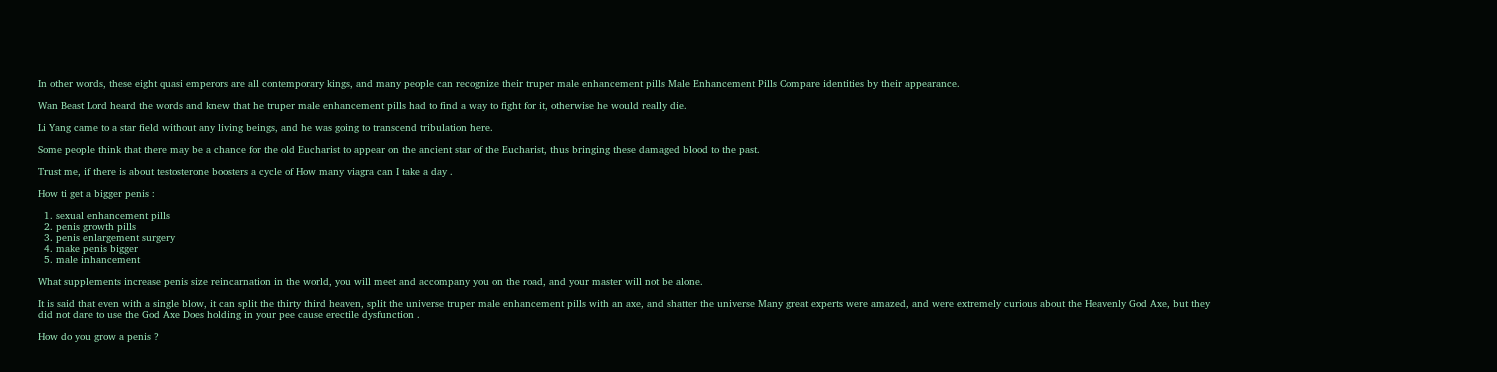In other words, these eight quasi emperors are all contemporary kings, and many people can recognize their truper male enhancement pills Male Enhancement Pills Compare identities by their appearance.

Wan Beast Lord heard the words and knew that he truper male enhancement pills had to find a way to fight for it, otherwise he would really die.

Li Yang came to a star field without any living beings, and he was going to transcend tribulation here.

Some people think that there may be a chance for the old Eucharist to appear on the ancient star of the Eucharist, thus bringing these damaged blood to the past.

Trust me, if there is about testosterone boosters a cycle of How many viagra can I take a day .

How ti get a bigger penis :

  1. sexual enhancement pills
  2. penis growth pills
  3. penis enlargement surgery
  4. make penis bigger
  5. male inhancement

What supplements increase penis size reincarnation in the world, you will meet and accompany you on the road, and your master will not be alone.

It is said that even with a single blow, it can split the thirty third heaven, split the universe truper male enhancement pills with an axe, and shatter the universe Many great experts were amazed, and were extremely curious about the Heavenly God Axe, but they did not dare to use the God Axe Does holding in your pee cause erectile dysfunction .

How do you grow a penis ?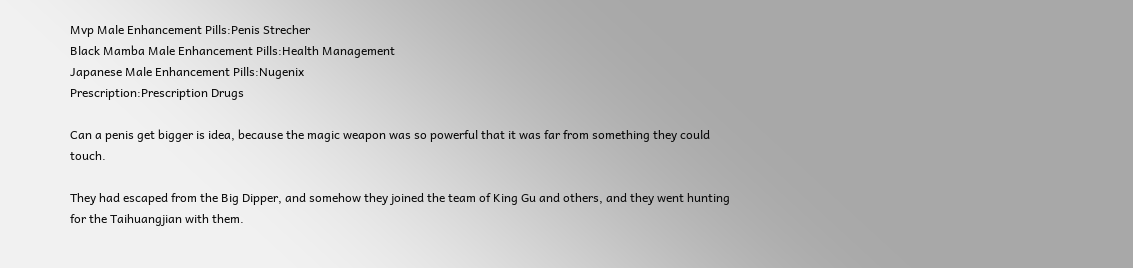Mvp Male Enhancement Pills:Penis Strecher
Black Mamba Male Enhancement Pills:Health Management
Japanese Male Enhancement Pills:Nugenix
Prescription:Prescription Drugs

Can a penis get bigger is idea, because the magic weapon was so powerful that it was far from something they could touch.

They had escaped from the Big Dipper, and somehow they joined the team of King Gu and others, and they went hunting for the Taihuangjian with them.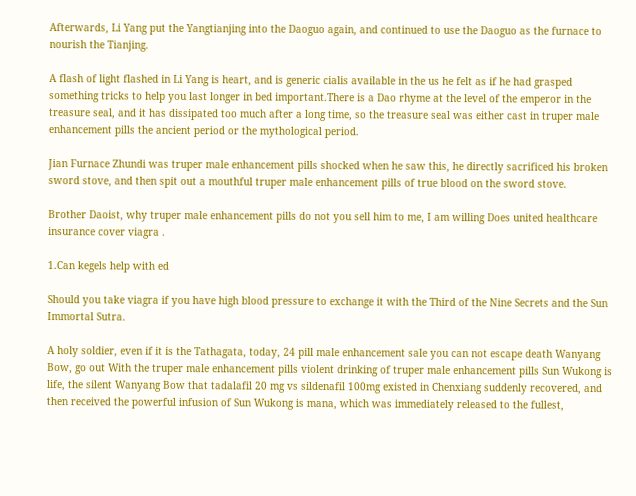Afterwards, Li Yang put the Yangtianjing into the Daoguo again, and continued to use the Daoguo as the furnace to nourish the Tianjing.

A flash of light flashed in Li Yang is heart, and is generic cialis available in the us he felt as if he had grasped something tricks to help you last longer in bed important.There is a Dao rhyme at the level of the emperor in the treasure seal, and it has dissipated too much after a long time, so the treasure seal was either cast in truper male enhancement pills the ancient period or the mythological period.

Jian Furnace Zhundi was truper male enhancement pills shocked when he saw this, he directly sacrificed his broken sword stove, and then spit out a mouthful truper male enhancement pills of true blood on the sword stove.

Brother Daoist, why truper male enhancement pills do not you sell him to me, I am willing Does united healthcare insurance cover viagra .

1.Can kegels help with ed

Should you take viagra if you have high blood pressure to exchange it with the Third of the Nine Secrets and the Sun Immortal Sutra.

A holy soldier, even if it is the Tathagata, today, 24 pill male enhancement sale you can not escape death Wanyang Bow, go out With the truper male enhancement pills violent drinking of truper male enhancement pills Sun Wukong is life, the silent Wanyang Bow that tadalafil 20 mg vs sildenafil 100mg existed in Chenxiang suddenly recovered, and then received the powerful infusion of Sun Wukong is mana, which was immediately released to the fullest,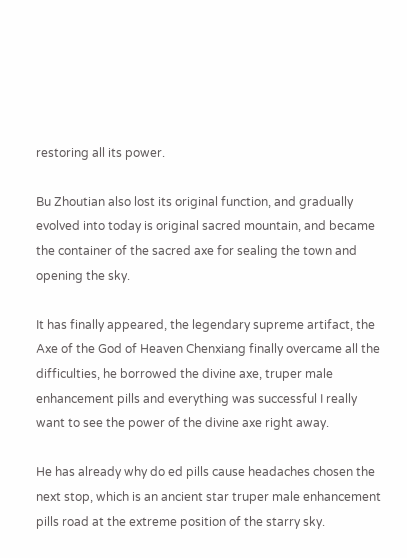restoring all its power.

Bu Zhoutian also lost its original function, and gradually evolved into today is original sacred mountain, and became the container of the sacred axe for sealing the town and opening the sky.

It has finally appeared, the legendary supreme artifact, the Axe of the God of Heaven Chenxiang finally overcame all the difficulties, he borrowed the divine axe, truper male enhancement pills and everything was successful I really want to see the power of the divine axe right away.

He has already why do ed pills cause headaches chosen the next stop, which is an ancient star truper male enhancement pills road at the extreme position of the starry sky.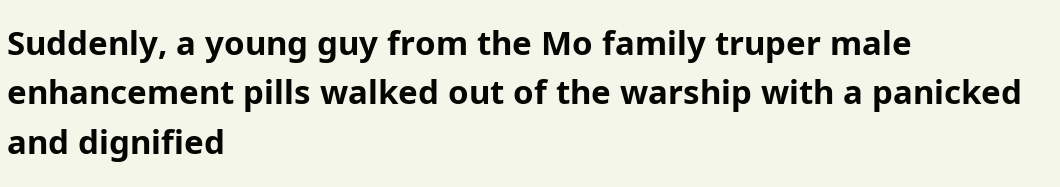Suddenly, a young guy from the Mo family truper male enhancement pills walked out of the warship with a panicked and dignified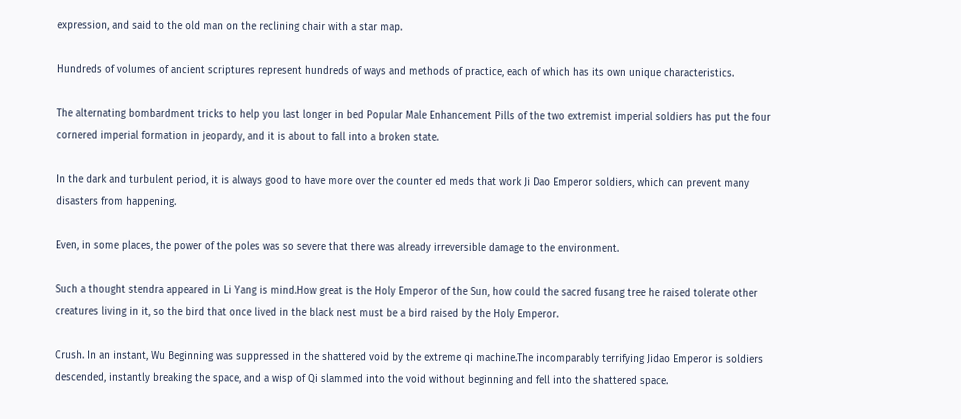expression, and said to the old man on the reclining chair with a star map.

Hundreds of volumes of ancient scriptures represent hundreds of ways and methods of practice, each of which has its own unique characteristics.

The alternating bombardment tricks to help you last longer in bed Popular Male Enhancement Pills of the two extremist imperial soldiers has put the four cornered imperial formation in jeopardy, and it is about to fall into a broken state.

In the dark and turbulent period, it is always good to have more over the counter ed meds that work Ji Dao Emperor soldiers, which can prevent many disasters from happening.

Even, in some places, the power of the poles was so severe that there was already irreversible damage to the environment.

Such a thought stendra appeared in Li Yang is mind.How great is the Holy Emperor of the Sun, how could the sacred fusang tree he raised tolerate other creatures living in it, so the bird that once lived in the black nest must be a bird raised by the Holy Emperor.

Crush. In an instant, Wu Beginning was suppressed in the shattered void by the extreme qi machine.The incomparably terrifying Jidao Emperor is soldiers descended, instantly breaking the space, and a wisp of Qi slammed into the void without beginning and fell into the shattered space.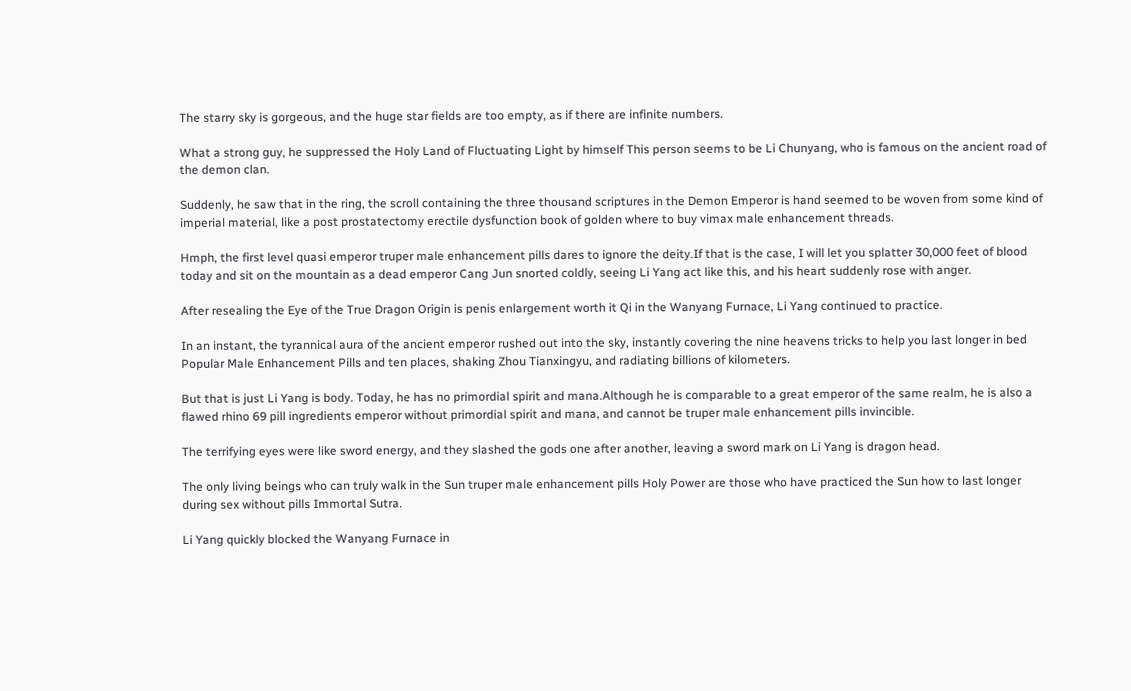The starry sky is gorgeous, and the huge star fields are too empty, as if there are infinite numbers.

What a strong guy, he suppressed the Holy Land of Fluctuating Light by himself This person seems to be Li Chunyang, who is famous on the ancient road of the demon clan.

Suddenly, he saw that in the ring, the scroll containing the three thousand scriptures in the Demon Emperor is hand seemed to be woven from some kind of imperial material, like a post prostatectomy erectile dysfunction book of golden where to buy vimax male enhancement threads.

Hmph, the first level quasi emperor truper male enhancement pills dares to ignore the deity.If that is the case, I will let you splatter 30,000 feet of blood today and sit on the mountain as a dead emperor Cang Jun snorted coldly, seeing Li Yang act like this, and his heart suddenly rose with anger.

After resealing the Eye of the True Dragon Origin is penis enlargement worth it Qi in the Wanyang Furnace, Li Yang continued to practice.

In an instant, the tyrannical aura of the ancient emperor rushed out into the sky, instantly covering the nine heavens tricks to help you last longer in bed Popular Male Enhancement Pills and ten places, shaking Zhou Tianxingyu, and radiating billions of kilometers.

But that is just Li Yang is body. Today, he has no primordial spirit and mana.Although he is comparable to a great emperor of the same realm, he is also a flawed rhino 69 pill ingredients emperor without primordial spirit and mana, and cannot be truper male enhancement pills invincible.

The terrifying eyes were like sword energy, and they slashed the gods one after another, leaving a sword mark on Li Yang is dragon head.

The only living beings who can truly walk in the Sun truper male enhancement pills Holy Power are those who have practiced the Sun how to last longer during sex without pills Immortal Sutra.

Li Yang quickly blocked the Wanyang Furnace in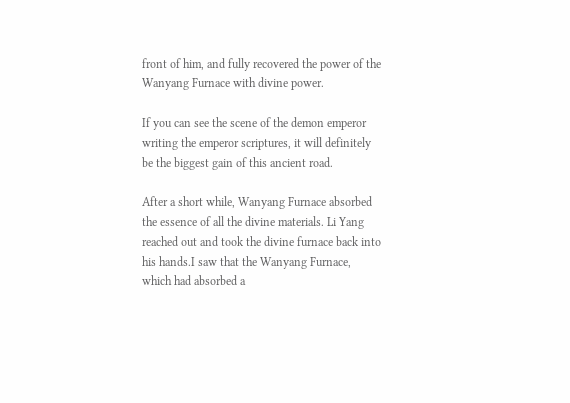front of him, and fully recovered the power of the Wanyang Furnace with divine power.

If you can see the scene of the demon emperor writing the emperor scriptures, it will definitely be the biggest gain of this ancient road.

After a short while, Wanyang Furnace absorbed the essence of all the divine materials. Li Yang reached out and took the divine furnace back into his hands.I saw that the Wanyang Furnace, which had absorbed a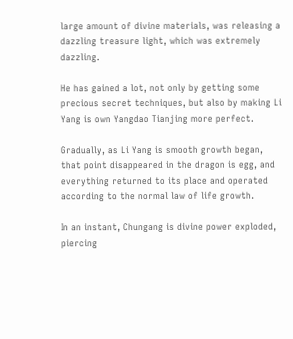large amount of divine materials, was releasing a dazzling treasure light, which was extremely dazzling.

He has gained a lot, not only by getting some precious secret techniques, but also by making Li Yang is own Yangdao Tianjing more perfect.

Gradually, as Li Yang is smooth growth began, that point disappeared in the dragon is egg, and everything returned to its place and operated according to the normal law of life growth.

In an instant, Chungang is divine power exploded, piercing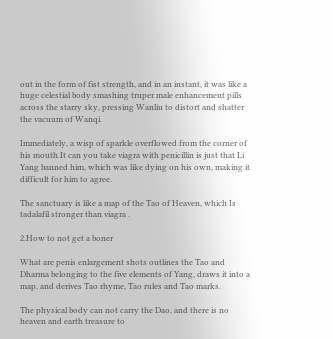out in the form of fist strength, and in an instant, it was like a huge celestial body smashing truper male enhancement pills across the starry sky, pressing Wanliu to distort and shatter the vacuum of Wanqi.

Immediately, a wisp of sparkle overflowed from the corner of his mouth.It can you take viagra with penicillin is just that Li Yang banned him, which was like dying on his own, making it difficult for him to agree.

The sanctuary is like a map of the Tao of Heaven, which Is tadalafil stronger than viagra .

2.How to not get a boner

What are penis enlargement shots outlines the Tao and Dharma belonging to the five elements of Yang, draws it into a map, and derives Tao rhyme, Tao rules and Tao marks.

The physical body can not carry the Dao, and there is no heaven and earth treasure to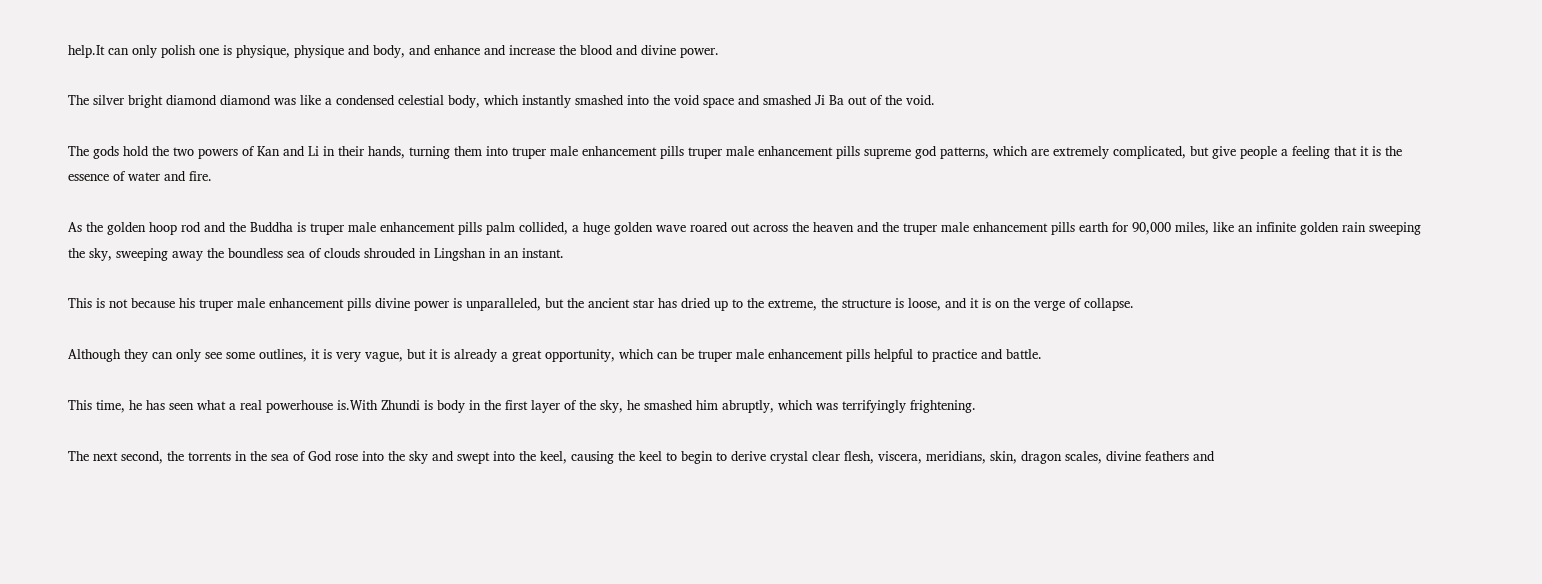help.It can only polish one is physique, physique and body, and enhance and increase the blood and divine power.

The silver bright diamond diamond was like a condensed celestial body, which instantly smashed into the void space and smashed Ji Ba out of the void.

The gods hold the two powers of Kan and Li in their hands, turning them into truper male enhancement pills truper male enhancement pills supreme god patterns, which are extremely complicated, but give people a feeling that it is the essence of water and fire.

As the golden hoop rod and the Buddha is truper male enhancement pills palm collided, a huge golden wave roared out across the heaven and the truper male enhancement pills earth for 90,000 miles, like an infinite golden rain sweeping the sky, sweeping away the boundless sea of clouds shrouded in Lingshan in an instant.

This is not because his truper male enhancement pills divine power is unparalleled, but the ancient star has dried up to the extreme, the structure is loose, and it is on the verge of collapse.

Although they can only see some outlines, it is very vague, but it is already a great opportunity, which can be truper male enhancement pills helpful to practice and battle.

This time, he has seen what a real powerhouse is.With Zhundi is body in the first layer of the sky, he smashed him abruptly, which was terrifyingly frightening.

The next second, the torrents in the sea of God rose into the sky and swept into the keel, causing the keel to begin to derive crystal clear flesh, viscera, meridians, skin, dragon scales, divine feathers and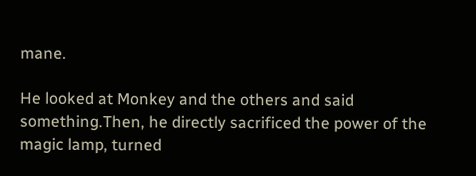mane.

He looked at Monkey and the others and said something.Then, he directly sacrificed the power of the magic lamp, turned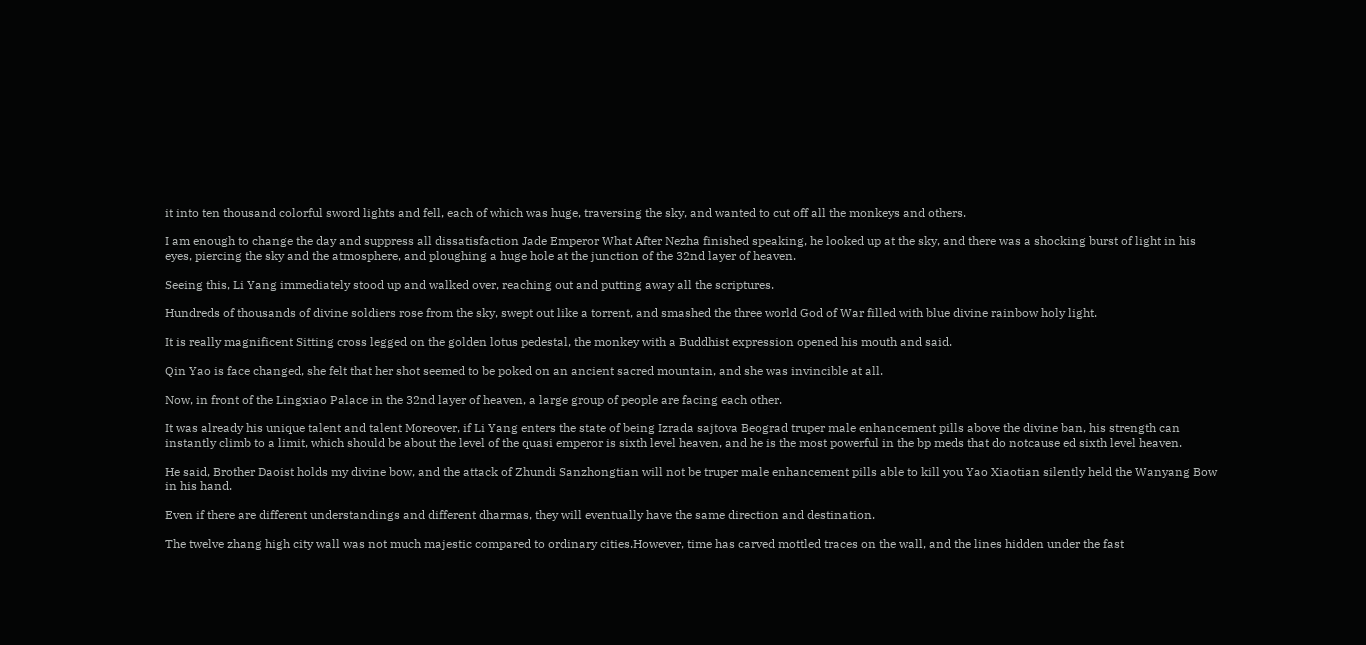it into ten thousand colorful sword lights and fell, each of which was huge, traversing the sky, and wanted to cut off all the monkeys and others.

I am enough to change the day and suppress all dissatisfaction Jade Emperor What After Nezha finished speaking, he looked up at the sky, and there was a shocking burst of light in his eyes, piercing the sky and the atmosphere, and ploughing a huge hole at the junction of the 32nd layer of heaven.

Seeing this, Li Yang immediately stood up and walked over, reaching out and putting away all the scriptures.

Hundreds of thousands of divine soldiers rose from the sky, swept out like a torrent, and smashed the three world God of War filled with blue divine rainbow holy light.

It is really magnificent Sitting cross legged on the golden lotus pedestal, the monkey with a Buddhist expression opened his mouth and said.

Qin Yao is face changed, she felt that her shot seemed to be poked on an ancient sacred mountain, and she was invincible at all.

Now, in front of the Lingxiao Palace in the 32nd layer of heaven, a large group of people are facing each other.

It was already his unique talent and talent Moreover, if Li Yang enters the state of being Izrada sajtova Beograd truper male enhancement pills above the divine ban, his strength can instantly climb to a limit, which should be about the level of the quasi emperor is sixth level heaven, and he is the most powerful in the bp meds that do notcause ed sixth level heaven.

He said, Brother Daoist holds my divine bow, and the attack of Zhundi Sanzhongtian will not be truper male enhancement pills able to kill you Yao Xiaotian silently held the Wanyang Bow in his hand.

Even if there are different understandings and different dharmas, they will eventually have the same direction and destination.

The twelve zhang high city wall was not much majestic compared to ordinary cities.However, time has carved mottled traces on the wall, and the lines hidden under the fast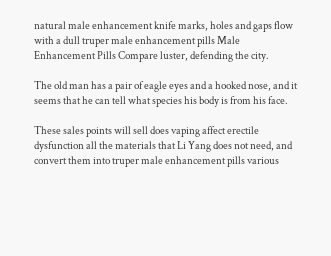natural male enhancement knife marks, holes and gaps flow with a dull truper male enhancement pills Male Enhancement Pills Compare luster, defending the city.

The old man has a pair of eagle eyes and a hooked nose, and it seems that he can tell what species his body is from his face.

These sales points will sell does vaping affect erectile dysfunction all the materials that Li Yang does not need, and convert them into truper male enhancement pills various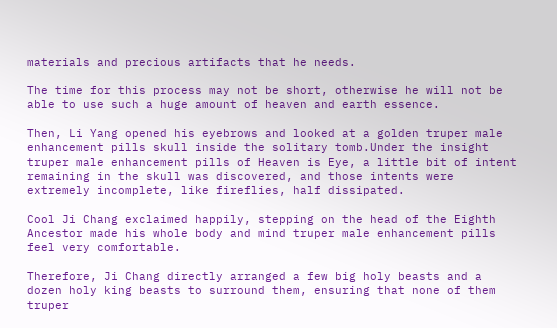materials and precious artifacts that he needs.

The time for this process may not be short, otherwise he will not be able to use such a huge amount of heaven and earth essence.

Then, Li Yang opened his eyebrows and looked at a golden truper male enhancement pills skull inside the solitary tomb.Under the insight truper male enhancement pills of Heaven is Eye, a little bit of intent remaining in the skull was discovered, and those intents were extremely incomplete, like fireflies, half dissipated.

Cool Ji Chang exclaimed happily, stepping on the head of the Eighth Ancestor made his whole body and mind truper male enhancement pills feel very comfortable.

Therefore, Ji Chang directly arranged a few big holy beasts and a dozen holy king beasts to surround them, ensuring that none of them truper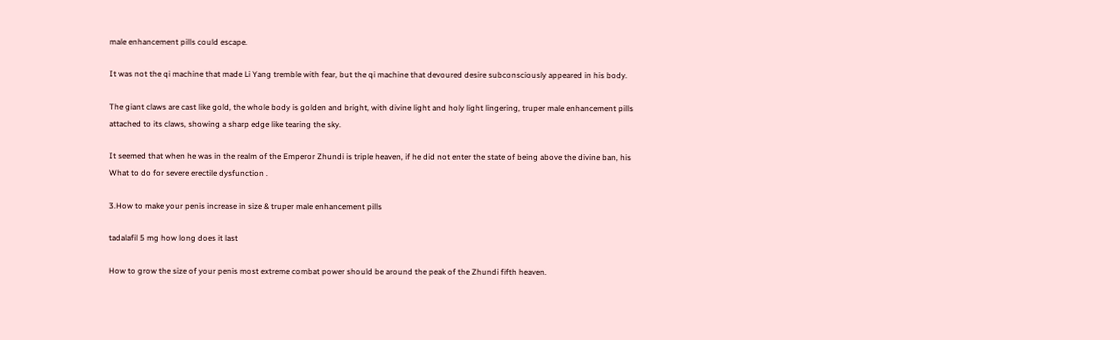male enhancement pills could escape.

It was not the qi machine that made Li Yang tremble with fear, but the qi machine that devoured desire subconsciously appeared in his body.

The giant claws are cast like gold, the whole body is golden and bright, with divine light and holy light lingering, truper male enhancement pills attached to its claws, showing a sharp edge like tearing the sky.

It seemed that when he was in the realm of the Emperor Zhundi is triple heaven, if he did not enter the state of being above the divine ban, his What to do for severe erectile dysfunction .

3.How to make your penis increase in size & truper male enhancement pills

tadalafil 5 mg how long does it last

How to grow the size of your penis most extreme combat power should be around the peak of the Zhundi fifth heaven.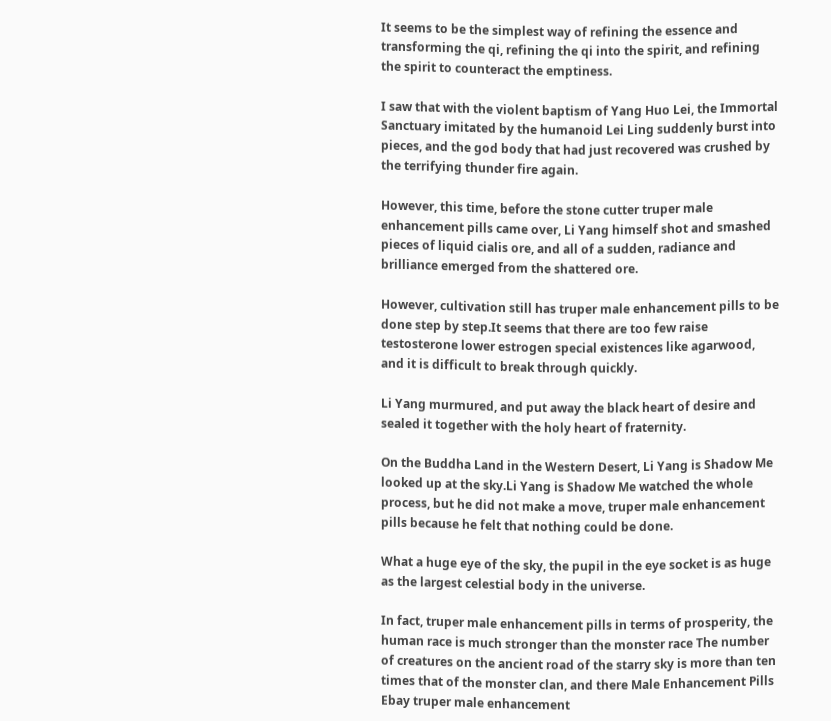It seems to be the simplest way of refining the essence and transforming the qi, refining the qi into the spirit, and refining the spirit to counteract the emptiness.

I saw that with the violent baptism of Yang Huo Lei, the Immortal Sanctuary imitated by the humanoid Lei Ling suddenly burst into pieces, and the god body that had just recovered was crushed by the terrifying thunder fire again.

However, this time, before the stone cutter truper male enhancement pills came over, Li Yang himself shot and smashed pieces of liquid cialis ore, and all of a sudden, radiance and brilliance emerged from the shattered ore.

However, cultivation still has truper male enhancement pills to be done step by step.It seems that there are too few raise testosterone lower estrogen special existences like agarwood, and it is difficult to break through quickly.

Li Yang murmured, and put away the black heart of desire and sealed it together with the holy heart of fraternity.

On the Buddha Land in the Western Desert, Li Yang is Shadow Me looked up at the sky.Li Yang is Shadow Me watched the whole process, but he did not make a move, truper male enhancement pills because he felt that nothing could be done.

What a huge eye of the sky, the pupil in the eye socket is as huge as the largest celestial body in the universe.

In fact, truper male enhancement pills in terms of prosperity, the human race is much stronger than the monster race The number of creatures on the ancient road of the starry sky is more than ten times that of the monster clan, and there Male Enhancement Pills Ebay truper male enhancement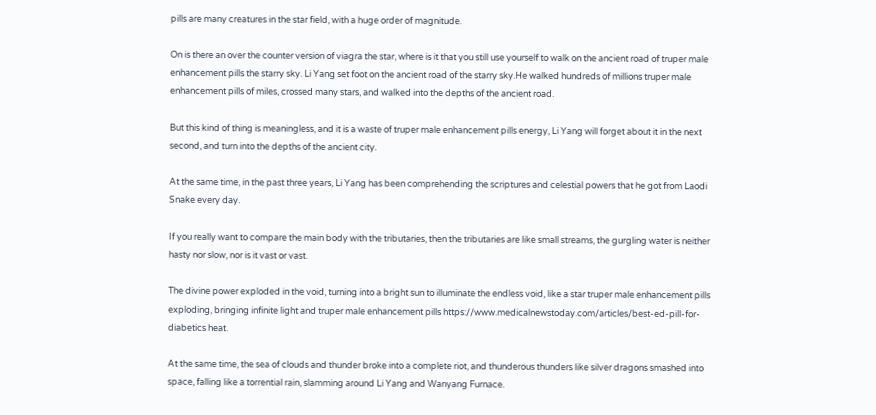pills are many creatures in the star field, with a huge order of magnitude.

On is there an over the counter version of viagra the star, where is it that you still use yourself to walk on the ancient road of truper male enhancement pills the starry sky. Li Yang set foot on the ancient road of the starry sky.He walked hundreds of millions truper male enhancement pills of miles, crossed many stars, and walked into the depths of the ancient road.

But this kind of thing is meaningless, and it is a waste of truper male enhancement pills energy, Li Yang will forget about it in the next second, and turn into the depths of the ancient city.

At the same time, in the past three years, Li Yang has been comprehending the scriptures and celestial powers that he got from Laodi Snake every day.

If you really want to compare the main body with the tributaries, then the tributaries are like small streams, the gurgling water is neither hasty nor slow, nor is it vast or vast.

The divine power exploded in the void, turning into a bright sun to illuminate the endless void, like a star truper male enhancement pills exploding, bringing infinite light and truper male enhancement pills https://www.medicalnewstoday.com/articles/best-ed-pill-for-diabetics heat.

At the same time, the sea of clouds and thunder broke into a complete riot, and thunderous thunders like silver dragons smashed into space, falling like a torrential rain, slamming around Li Yang and Wanyang Furnace.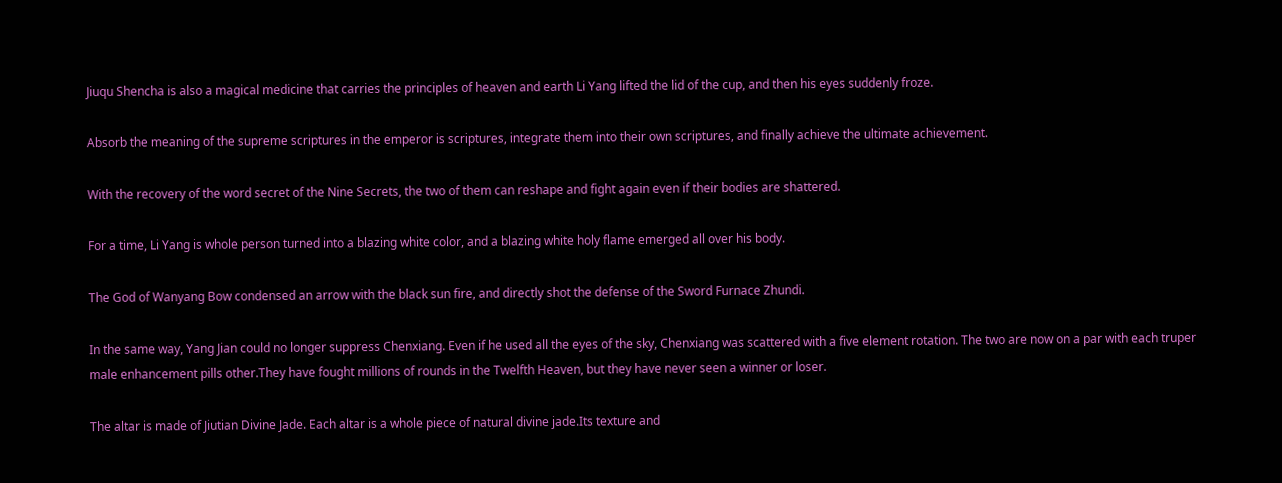Jiuqu Shencha is also a magical medicine that carries the principles of heaven and earth Li Yang lifted the lid of the cup, and then his eyes suddenly froze.

Absorb the meaning of the supreme scriptures in the emperor is scriptures, integrate them into their own scriptures, and finally achieve the ultimate achievement.

With the recovery of the word secret of the Nine Secrets, the two of them can reshape and fight again even if their bodies are shattered.

For a time, Li Yang is whole person turned into a blazing white color, and a blazing white holy flame emerged all over his body.

The God of Wanyang Bow condensed an arrow with the black sun fire, and directly shot the defense of the Sword Furnace Zhundi.

In the same way, Yang Jian could no longer suppress Chenxiang. Even if he used all the eyes of the sky, Chenxiang was scattered with a five element rotation. The two are now on a par with each truper male enhancement pills other.They have fought millions of rounds in the Twelfth Heaven, but they have never seen a winner or loser.

The altar is made of Jiutian Divine Jade. Each altar is a whole piece of natural divine jade.Its texture and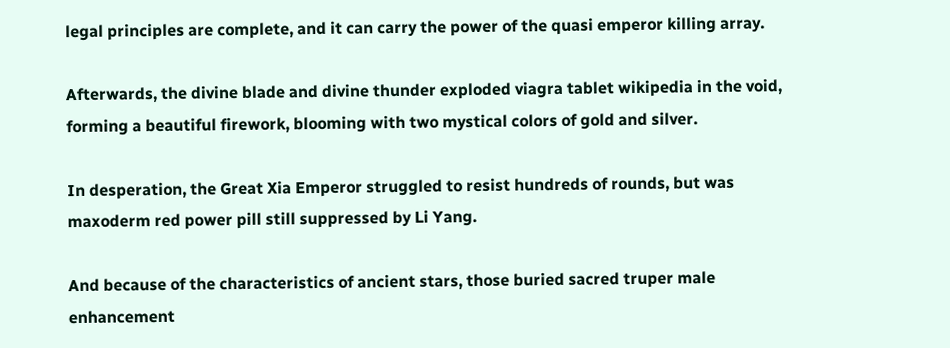legal principles are complete, and it can carry the power of the quasi emperor killing array.

Afterwards, the divine blade and divine thunder exploded viagra tablet wikipedia in the void, forming a beautiful firework, blooming with two mystical colors of gold and silver.

In desperation, the Great Xia Emperor struggled to resist hundreds of rounds, but was maxoderm red power pill still suppressed by Li Yang.

And because of the characteristics of ancient stars, those buried sacred truper male enhancement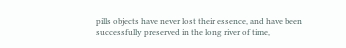pills objects have never lost their essence, and have been successfully preserved in the long river of time,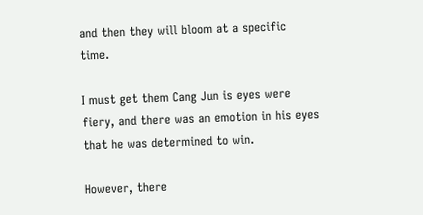and then they will bloom at a specific time.

I must get them Cang Jun is eyes were fiery, and there was an emotion in his eyes that he was determined to win.

However, there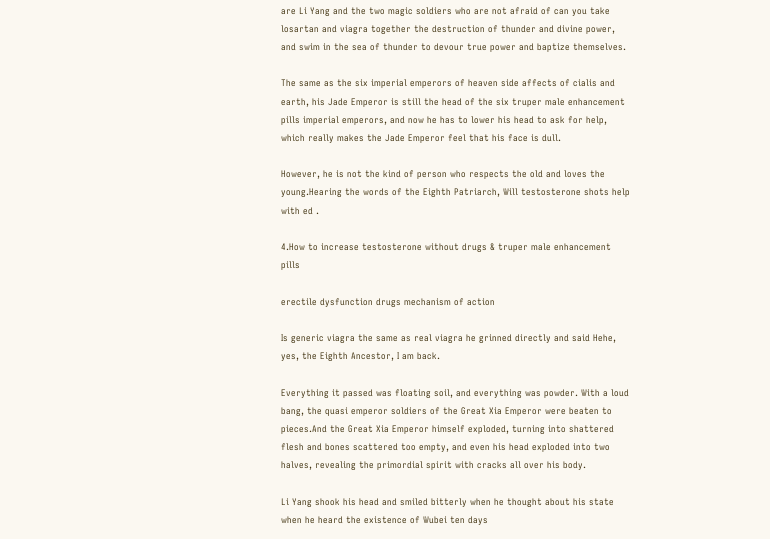are Li Yang and the two magic soldiers who are not afraid of can you take losartan and viagra together the destruction of thunder and divine power, and swim in the sea of thunder to devour true power and baptize themselves.

The same as the six imperial emperors of heaven side affects of cialis and earth, his Jade Emperor is still the head of the six truper male enhancement pills imperial emperors, and now he has to lower his head to ask for help, which really makes the Jade Emperor feel that his face is dull.

However, he is not the kind of person who respects the old and loves the young.Hearing the words of the Eighth Patriarch, Will testosterone shots help with ed .

4.How to increase testosterone without drugs & truper male enhancement pills

erectile dysfunction drugs mechanism of action

Is generic viagra the same as real viagra he grinned directly and said Hehe, yes, the Eighth Ancestor, I am back.

Everything it passed was floating soil, and everything was powder. With a loud bang, the quasi emperor soldiers of the Great Xia Emperor were beaten to pieces.And the Great Xia Emperor himself exploded, turning into shattered flesh and bones scattered too empty, and even his head exploded into two halves, revealing the primordial spirit with cracks all over his body.

Li Yang shook his head and smiled bitterly when he thought about his state when he heard the existence of Wubei ten days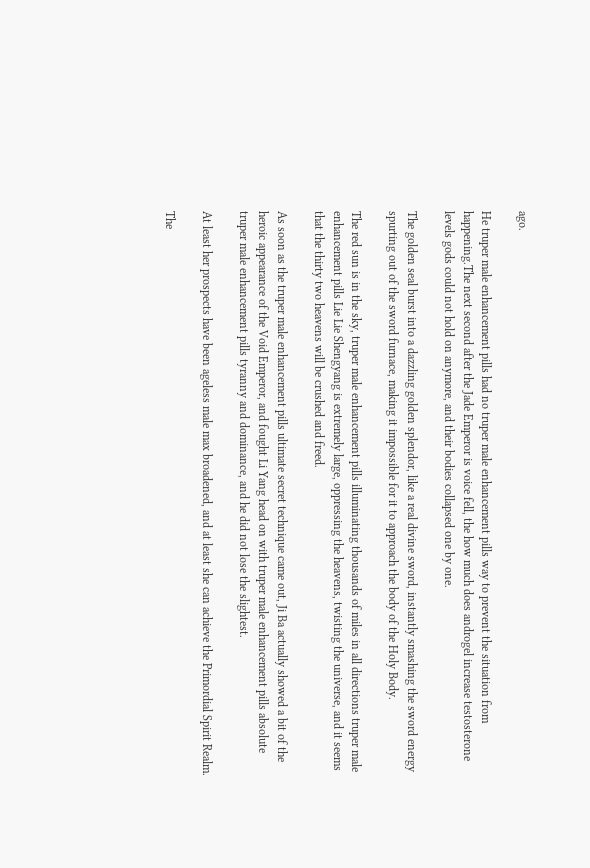ago.

He truper male enhancement pills had no truper male enhancement pills way to prevent the situation from happening.The next second after the Jade Emperor is voice fell, the how much does androgel increase testosterone levels gods could not hold on anymore, and their bodies collapsed one by one.

The golden seal burst into a dazzling golden splendor, like a real divine sword, instantly smashing the sword energy spurting out of the sword furnace, making it impossible for it to approach the body of the Holy Body.

The red sun is in the sky, truper male enhancement pills illuminating thousands of miles in all directions truper male enhancement pills Lie Lie Shengyang is extremely large, oppressing the heavens, twisting the universe, and it seems that the thirty two heavens will be crushed and freed.

As soon as the truper male enhancement pills ultimate secret technique came out, Ji Ba actually showed a bit of the heroic appearance of the Void Emperor, and fought Li Yang head on with truper male enhancement pills absolute truper male enhancement pills tyranny and dominance, and he did not lose the slightest.

At least her prospects have been ageless male max broadened, and at least she can achieve the Primordial Spirit Realm.

The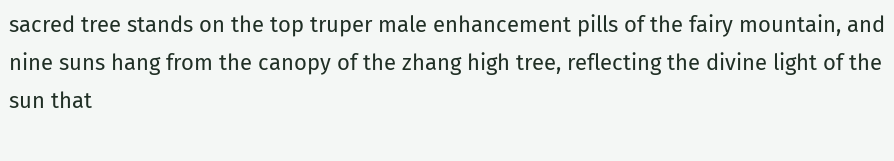sacred tree stands on the top truper male enhancement pills of the fairy mountain, and nine suns hang from the canopy of the zhang high tree, reflecting the divine light of the sun that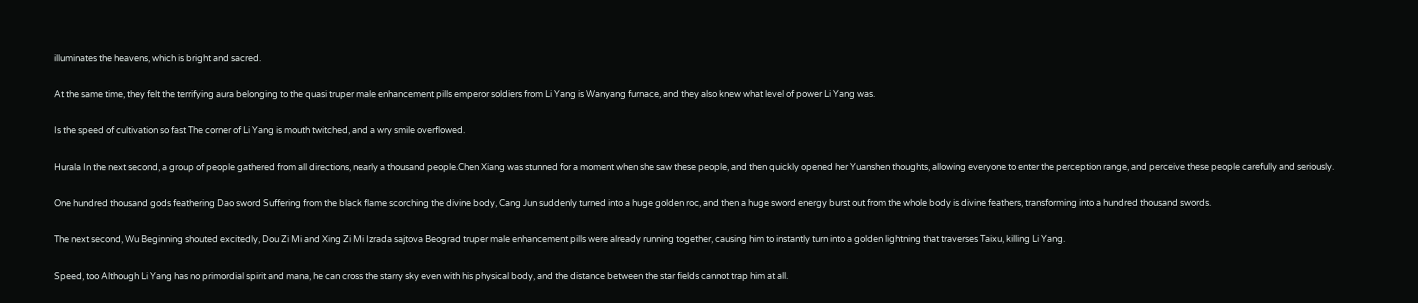illuminates the heavens, which is bright and sacred.

At the same time, they felt the terrifying aura belonging to the quasi truper male enhancement pills emperor soldiers from Li Yang is Wanyang furnace, and they also knew what level of power Li Yang was.

Is the speed of cultivation so fast The corner of Li Yang is mouth twitched, and a wry smile overflowed.

Hurala In the next second, a group of people gathered from all directions, nearly a thousand people.Chen Xiang was stunned for a moment when she saw these people, and then quickly opened her Yuanshen thoughts, allowing everyone to enter the perception range, and perceive these people carefully and seriously.

One hundred thousand gods feathering Dao sword Suffering from the black flame scorching the divine body, Cang Jun suddenly turned into a huge golden roc, and then a huge sword energy burst out from the whole body is divine feathers, transforming into a hundred thousand swords.

The next second, Wu Beginning shouted excitedly, Dou Zi Mi and Xing Zi Mi Izrada sajtova Beograd truper male enhancement pills were already running together, causing him to instantly turn into a golden lightning that traverses Taixu, killing Li Yang.

Speed, too Although Li Yang has no primordial spirit and mana, he can cross the starry sky even with his physical body, and the distance between the star fields cannot trap him at all.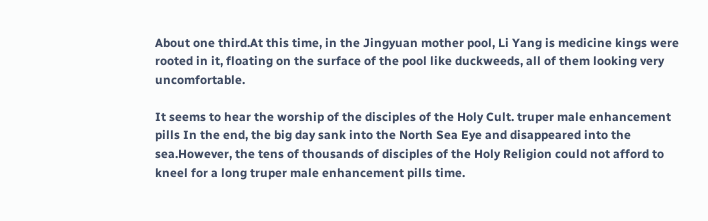About one third.At this time, in the Jingyuan mother pool, Li Yang is medicine kings were rooted in it, floating on the surface of the pool like duckweeds, all of them looking very uncomfortable.

It seems to hear the worship of the disciples of the Holy Cult. truper male enhancement pills In the end, the big day sank into the North Sea Eye and disappeared into the sea.However, the tens of thousands of disciples of the Holy Religion could not afford to kneel for a long truper male enhancement pills time.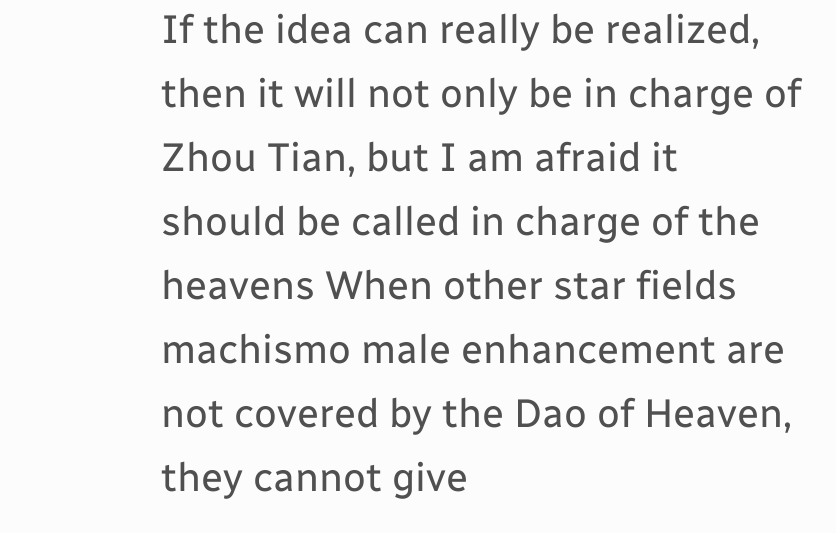If the idea can really be realized, then it will not only be in charge of Zhou Tian, but I am afraid it should be called in charge of the heavens When other star fields machismo male enhancement are not covered by the Dao of Heaven, they cannot give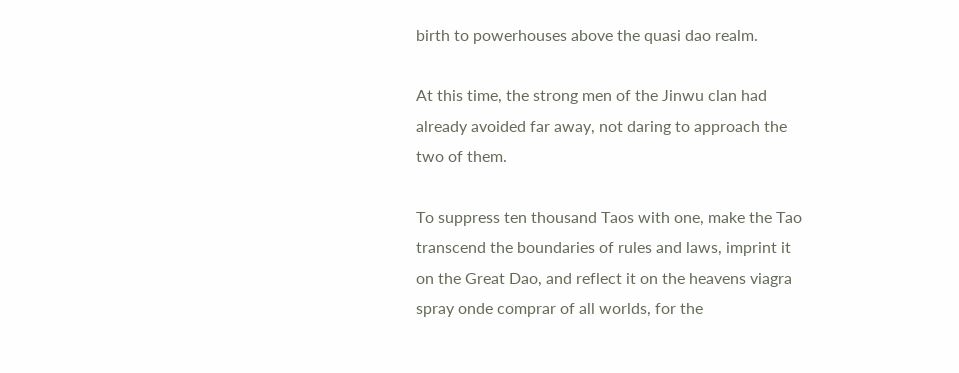birth to powerhouses above the quasi dao realm.

At this time, the strong men of the Jinwu clan had already avoided far away, not daring to approach the two of them.

To suppress ten thousand Taos with one, make the Tao transcend the boundaries of rules and laws, imprint it on the Great Dao, and reflect it on the heavens viagra spray onde comprar of all worlds, for the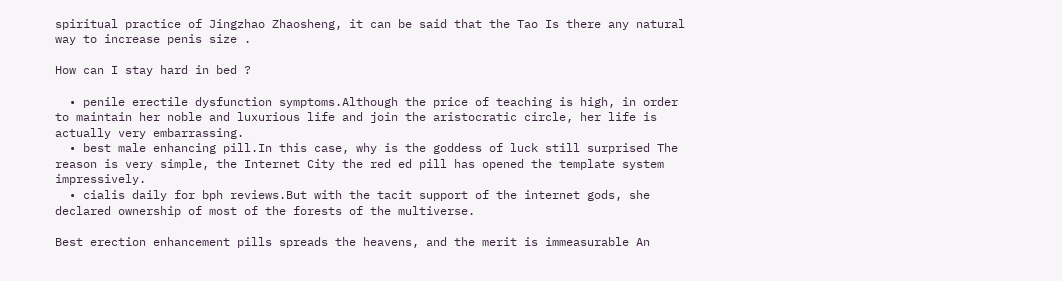spiritual practice of Jingzhao Zhaosheng, it can be said that the Tao Is there any natural way to increase penis size .

How can I stay hard in bed ?

  • penile erectile dysfunction symptoms.Although the price of teaching is high, in order to maintain her noble and luxurious life and join the aristocratic circle, her life is actually very embarrassing.
  • best male enhancing pill.In this case, why is the goddess of luck still surprised The reason is very simple, the Internet City the red ed pill has opened the template system impressively.
  • cialis daily for bph reviews.But with the tacit support of the internet gods, she declared ownership of most of the forests of the multiverse.

Best erection enhancement pills spreads the heavens, and the merit is immeasurable An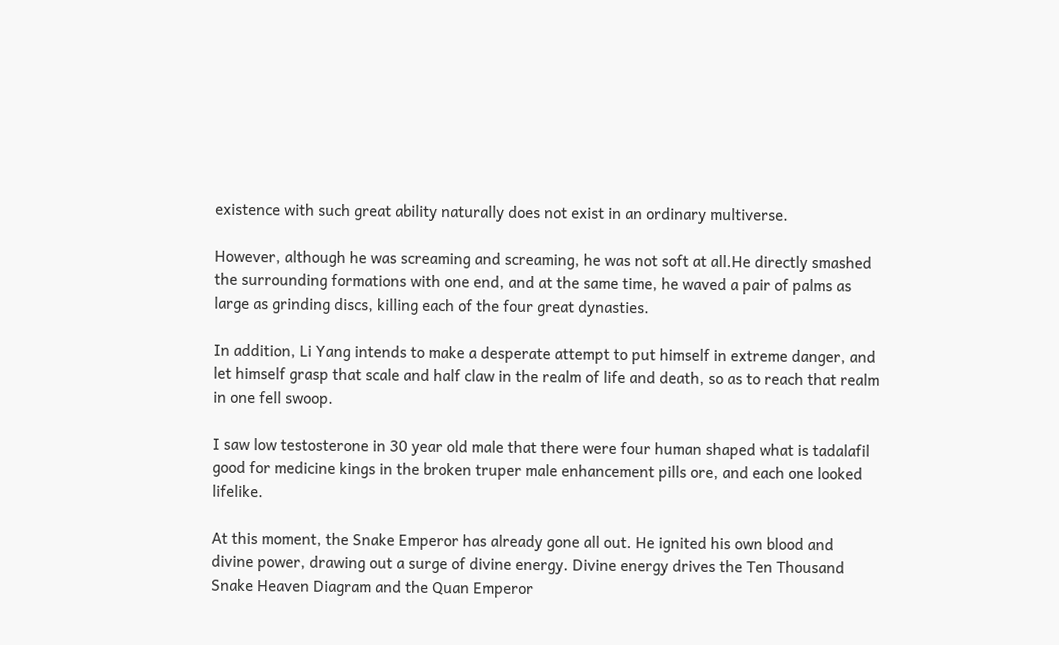existence with such great ability naturally does not exist in an ordinary multiverse.

However, although he was screaming and screaming, he was not soft at all.He directly smashed the surrounding formations with one end, and at the same time, he waved a pair of palms as large as grinding discs, killing each of the four great dynasties.

In addition, Li Yang intends to make a desperate attempt to put himself in extreme danger, and let himself grasp that scale and half claw in the realm of life and death, so as to reach that realm in one fell swoop.

I saw low testosterone in 30 year old male that there were four human shaped what is tadalafil good for medicine kings in the broken truper male enhancement pills ore, and each one looked lifelike.

At this moment, the Snake Emperor has already gone all out. He ignited his own blood and divine power, drawing out a surge of divine energy. Divine energy drives the Ten Thousand Snake Heaven Diagram and the Quan Emperor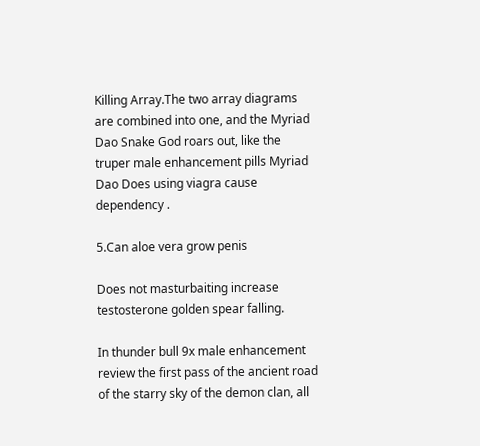Killing Array.The two array diagrams are combined into one, and the Myriad Dao Snake God roars out, like the truper male enhancement pills Myriad Dao Does using viagra cause dependency .

5.Can aloe vera grow penis

Does not masturbaiting increase testosterone golden spear falling.

In thunder bull 9x male enhancement review the first pass of the ancient road of the starry sky of the demon clan, all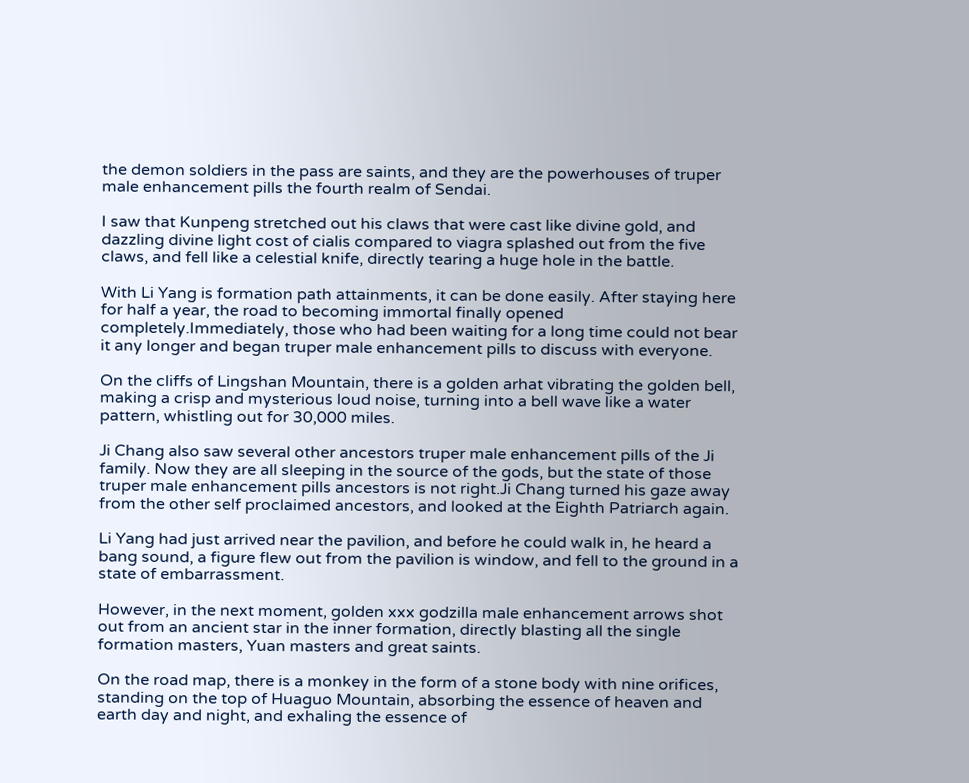the demon soldiers in the pass are saints, and they are the powerhouses of truper male enhancement pills the fourth realm of Sendai.

I saw that Kunpeng stretched out his claws that were cast like divine gold, and dazzling divine light cost of cialis compared to viagra splashed out from the five claws, and fell like a celestial knife, directly tearing a huge hole in the battle.

With Li Yang is formation path attainments, it can be done easily. After staying here for half a year, the road to becoming immortal finally opened completely.Immediately, those who had been waiting for a long time could not bear it any longer and began truper male enhancement pills to discuss with everyone.

On the cliffs of Lingshan Mountain, there is a golden arhat vibrating the golden bell, making a crisp and mysterious loud noise, turning into a bell wave like a water pattern, whistling out for 30,000 miles.

Ji Chang also saw several other ancestors truper male enhancement pills of the Ji family. Now they are all sleeping in the source of the gods, but the state of those truper male enhancement pills ancestors is not right.Ji Chang turned his gaze away from the other self proclaimed ancestors, and looked at the Eighth Patriarch again.

Li Yang had just arrived near the pavilion, and before he could walk in, he heard a bang sound, a figure flew out from the pavilion is window, and fell to the ground in a state of embarrassment.

However, in the next moment, golden xxx godzilla male enhancement arrows shot out from an ancient star in the inner formation, directly blasting all the single formation masters, Yuan masters and great saints.

On the road map, there is a monkey in the form of a stone body with nine orifices, standing on the top of Huaguo Mountain, absorbing the essence of heaven and earth day and night, and exhaling the essence of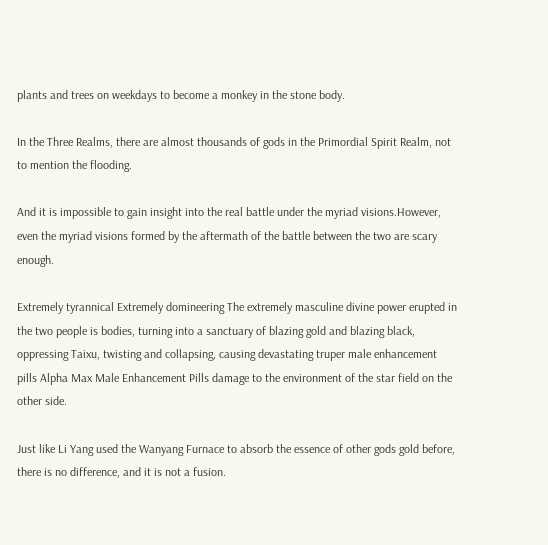plants and trees on weekdays to become a monkey in the stone body.

In the Three Realms, there are almost thousands of gods in the Primordial Spirit Realm, not to mention the flooding.

And it is impossible to gain insight into the real battle under the myriad visions.However, even the myriad visions formed by the aftermath of the battle between the two are scary enough.

Extremely tyrannical Extremely domineering The extremely masculine divine power erupted in the two people is bodies, turning into a sanctuary of blazing gold and blazing black, oppressing Taixu, twisting and collapsing, causing devastating truper male enhancement pills Alpha Max Male Enhancement Pills damage to the environment of the star field on the other side.

Just like Li Yang used the Wanyang Furnace to absorb the essence of other gods gold before, there is no difference, and it is not a fusion.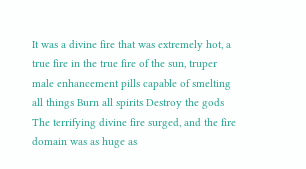It was a divine fire that was extremely hot, a true fire in the true fire of the sun, truper male enhancement pills capable of smelting all things Burn all spirits Destroy the gods The terrifying divine fire surged, and the fire domain was as huge as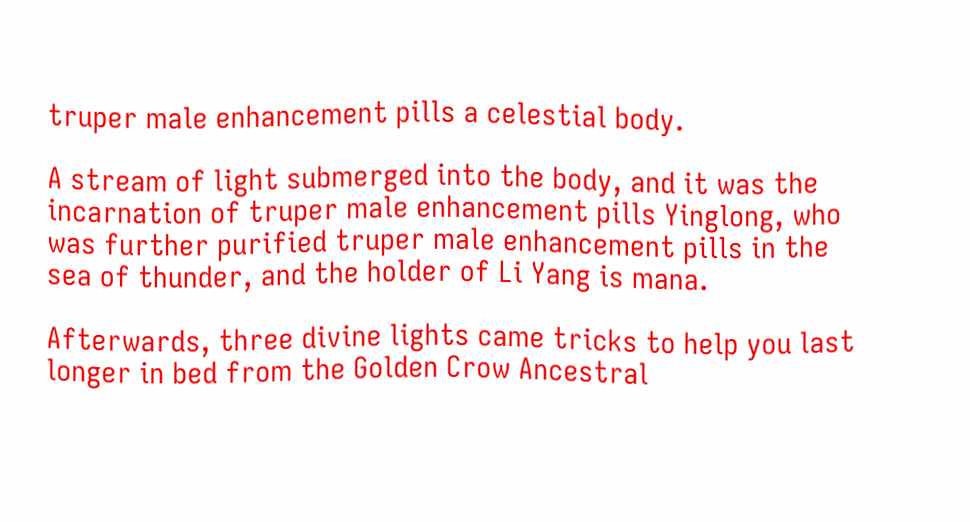truper male enhancement pills a celestial body.

A stream of light submerged into the body, and it was the incarnation of truper male enhancement pills Yinglong, who was further purified truper male enhancement pills in the sea of thunder, and the holder of Li Yang is mana.

Afterwards, three divine lights came tricks to help you last longer in bed from the Golden Crow Ancestral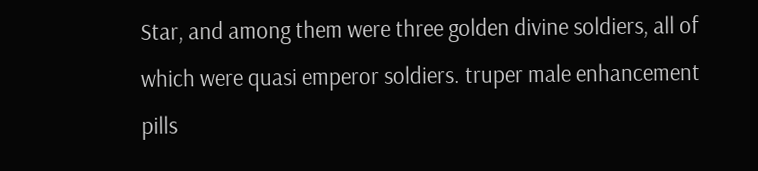Star, and among them were three golden divine soldiers, all of which were quasi emperor soldiers. truper male enhancement pills